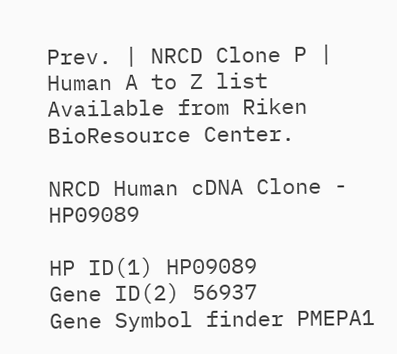Prev. | NRCD Clone P | Human A to Z list
Available from Riken BioResource Center.

NRCD Human cDNA Clone - HP09089

HP ID(1) HP09089
Gene ID(2) 56937
Gene Symbol finder PMEPA1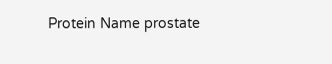Protein Name prostate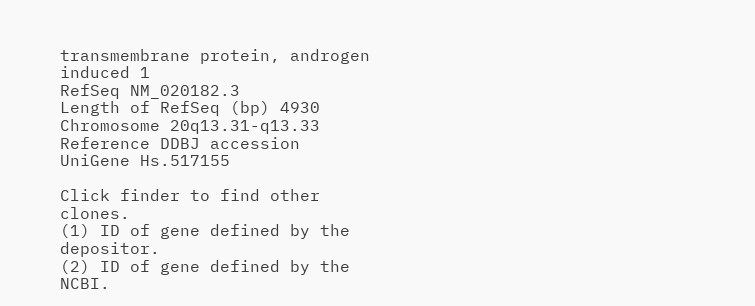transmembrane protein, androgen induced 1
RefSeq NM_020182.3
Length of RefSeq (bp) 4930
Chromosome 20q13.31-q13.33
Reference DDBJ accession
UniGene Hs.517155

Click finder to find other clones.
(1) ID of gene defined by the depositor.
(2) ID of gene defined by the NCBI.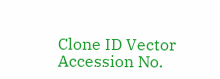Clone ID Vector Accession No.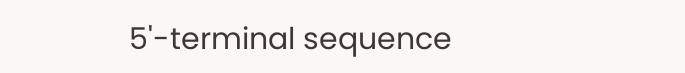5'-terminal sequence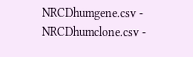NRCDhumgene.csv - NRCDhumclone.csv -